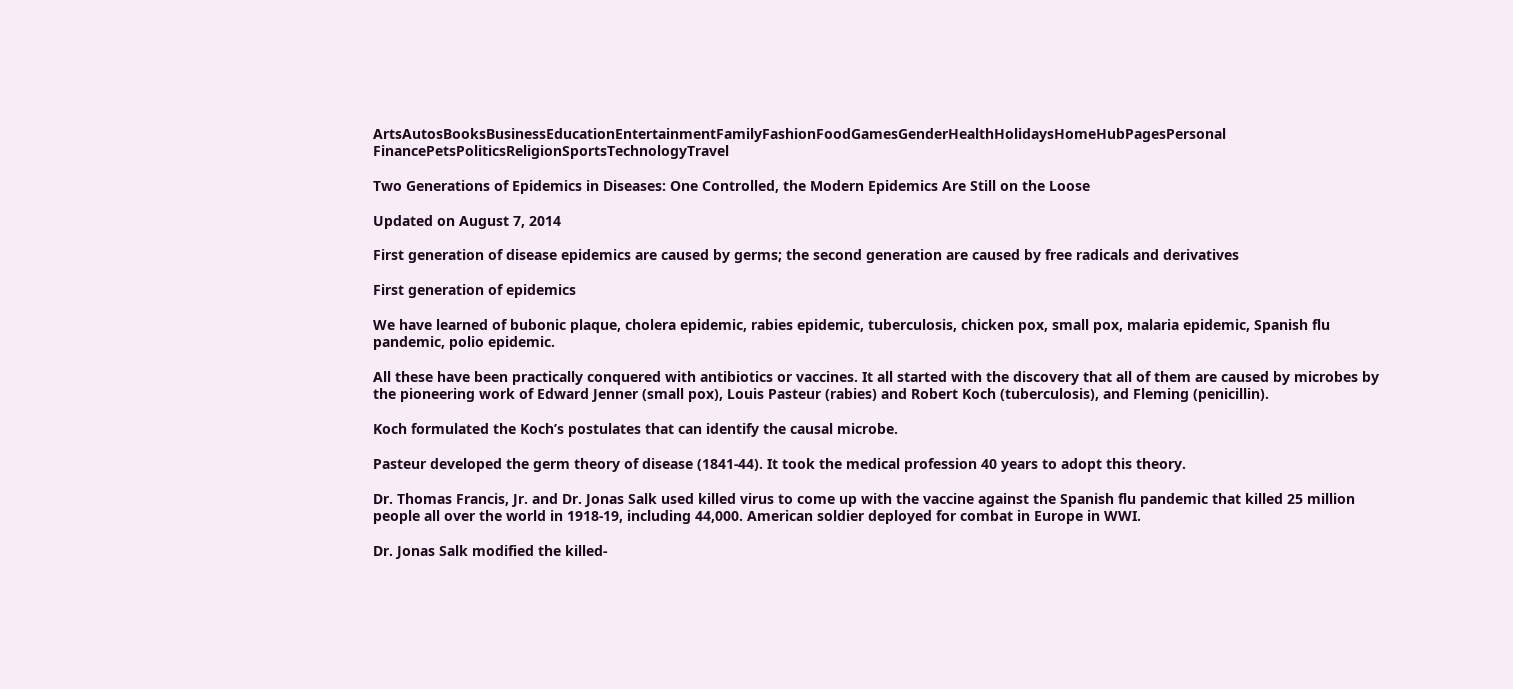ArtsAutosBooksBusinessEducationEntertainmentFamilyFashionFoodGamesGenderHealthHolidaysHomeHubPagesPersonal FinancePetsPoliticsReligionSportsTechnologyTravel

Two Generations of Epidemics in Diseases: One Controlled, the Modern Epidemics Are Still on the Loose

Updated on August 7, 2014

First generation of disease epidemics are caused by germs; the second generation are caused by free radicals and derivatives

First generation of epidemics

We have learned of bubonic plaque, cholera epidemic, rabies epidemic, tuberculosis, chicken pox, small pox, malaria epidemic, Spanish flu pandemic, polio epidemic.

All these have been practically conquered with antibiotics or vaccines. It all started with the discovery that all of them are caused by microbes by the pioneering work of Edward Jenner (small pox), Louis Pasteur (rabies) and Robert Koch (tuberculosis), and Fleming (penicillin).

Koch formulated the Koch’s postulates that can identify the causal microbe.

Pasteur developed the germ theory of disease (1841-44). It took the medical profession 40 years to adopt this theory.

Dr. Thomas Francis, Jr. and Dr. Jonas Salk used killed virus to come up with the vaccine against the Spanish flu pandemic that killed 25 million people all over the world in 1918-19, including 44,000. American soldier deployed for combat in Europe in WWI.

Dr. Jonas Salk modified the killed-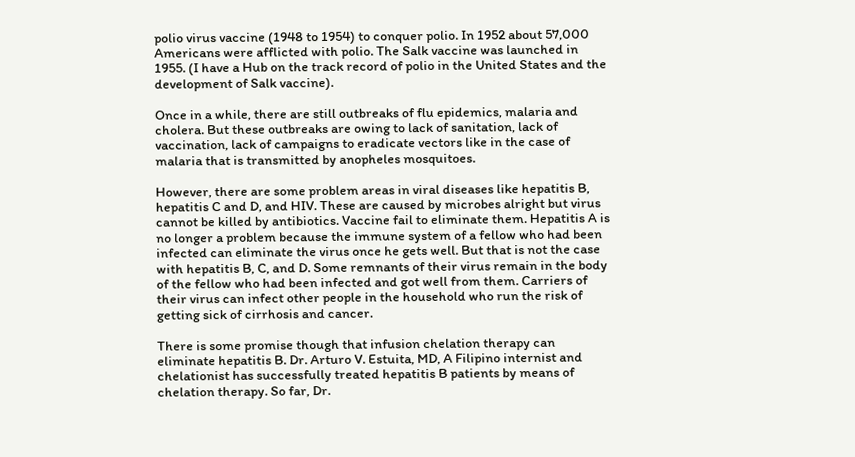polio virus vaccine (1948 to 1954) to conquer polio. In 1952 about 57,000 Americans were afflicted with polio. The Salk vaccine was launched in 1955. (I have a Hub on the track record of polio in the United States and the development of Salk vaccine).

Once in a while, there are still outbreaks of flu epidemics, malaria and cholera. But these outbreaks are owing to lack of sanitation, lack of vaccination, lack of campaigns to eradicate vectors like in the case of malaria that is transmitted by anopheles mosquitoes.

However, there are some problem areas in viral diseases like hepatitis B, hepatitis C and D, and HIV. These are caused by microbes alright but virus cannot be killed by antibiotics. Vaccine fail to eliminate them. Hepatitis A is no longer a problem because the immune system of a fellow who had been infected can eliminate the virus once he gets well. But that is not the case with hepatitis B, C, and D. Some remnants of their virus remain in the body of the fellow who had been infected and got well from them. Carriers of their virus can infect other people in the household who run the risk of getting sick of cirrhosis and cancer.

There is some promise though that infusion chelation therapy can eliminate hepatitis B. Dr. Arturo V. Estuita, MD, A Filipino internist and chelationist has successfully treated hepatitis B patients by means of chelation therapy. So far, Dr.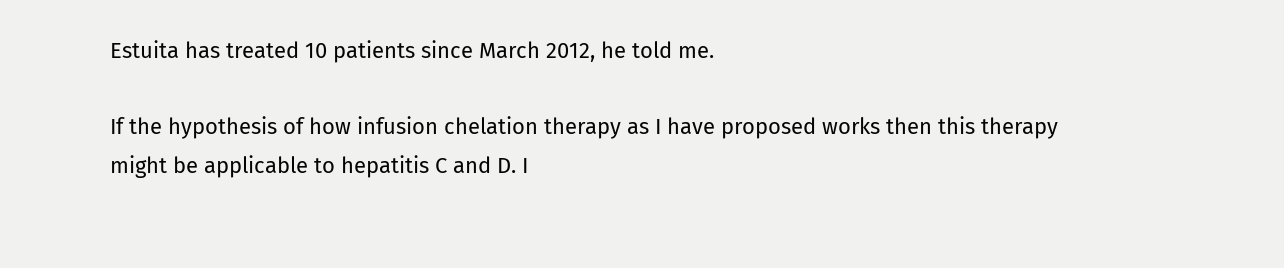Estuita has treated 10 patients since March 2012, he told me.

If the hypothesis of how infusion chelation therapy as I have proposed works then this therapy might be applicable to hepatitis C and D. I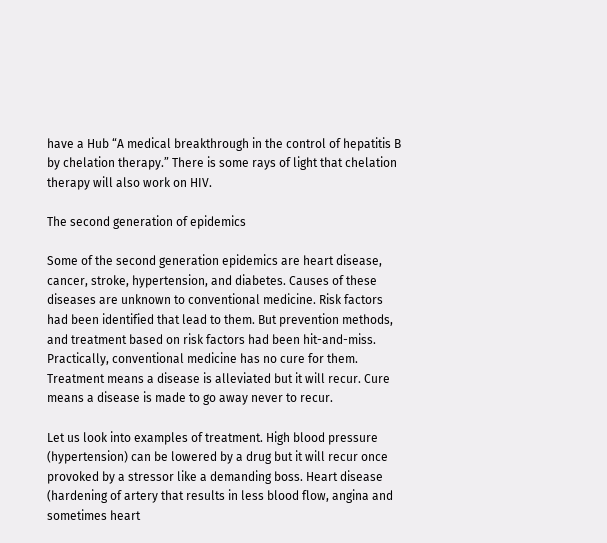have a Hub “A medical breakthrough in the control of hepatitis B by chelation therapy.” There is some rays of light that chelation therapy will also work on HIV.

The second generation of epidemics

Some of the second generation epidemics are heart disease, cancer, stroke, hypertension, and diabetes. Causes of these diseases are unknown to conventional medicine. Risk factors had been identified that lead to them. But prevention methods, and treatment based on risk factors had been hit-and-miss. Practically, conventional medicine has no cure for them. Treatment means a disease is alleviated but it will recur. Cure means a disease is made to go away never to recur.

Let us look into examples of treatment. High blood pressure (hypertension) can be lowered by a drug but it will recur once provoked by a stressor like a demanding boss. Heart disease (hardening of artery that results in less blood flow, angina and sometimes heart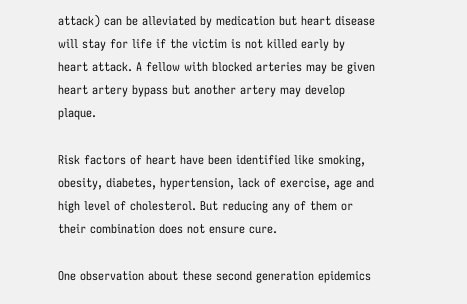attack) can be alleviated by medication but heart disease will stay for life if the victim is not killed early by heart attack. A fellow with blocked arteries may be given heart artery bypass but another artery may develop plaque.

Risk factors of heart have been identified like smoking, obesity, diabetes, hypertension, lack of exercise, age and high level of cholesterol. But reducing any of them or their combination does not ensure cure.

One observation about these second generation epidemics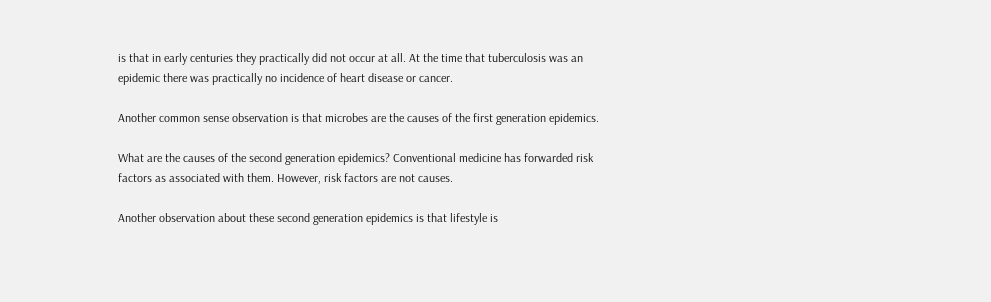is that in early centuries they practically did not occur at all. At the time that tuberculosis was an epidemic there was practically no incidence of heart disease or cancer.

Another common sense observation is that microbes are the causes of the first generation epidemics.

What are the causes of the second generation epidemics? Conventional medicine has forwarded risk factors as associated with them. However, risk factors are not causes.

Another observation about these second generation epidemics is that lifestyle is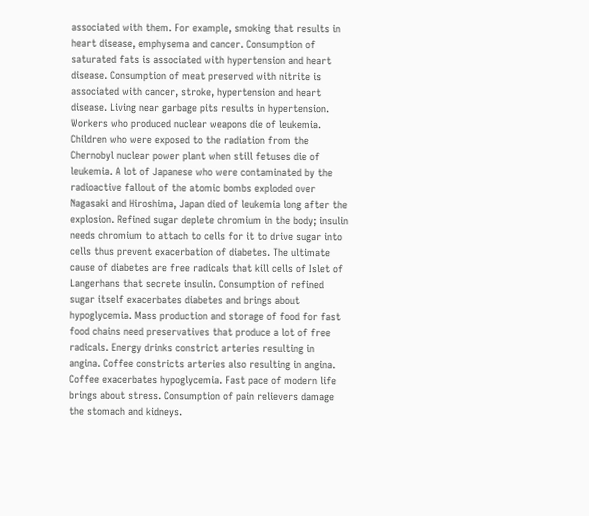associated with them. For example, smoking that results in heart disease, emphysema and cancer. Consumption of saturated fats is associated with hypertension and heart disease. Consumption of meat preserved with nitrite is associated with cancer, stroke, hypertension and heart disease. Living near garbage pits results in hypertension. Workers who produced nuclear weapons die of leukemia. Children who were exposed to the radiation from the Chernobyl nuclear power plant when still fetuses die of leukemia. A lot of Japanese who were contaminated by the radioactive fallout of the atomic bombs exploded over Nagasaki and Hiroshima, Japan died of leukemia long after the explosion. Refined sugar deplete chromium in the body; insulin needs chromium to attach to cells for it to drive sugar into cells thus prevent exacerbation of diabetes. The ultimate cause of diabetes are free radicals that kill cells of Islet of Langerhans that secrete insulin. Consumption of refined sugar itself exacerbates diabetes and brings about hypoglycemia. Mass production and storage of food for fast food chains need preservatives that produce a lot of free radicals. Energy drinks constrict arteries resulting in angina. Coffee constricts arteries also resulting in angina. Coffee exacerbates hypoglycemia. Fast pace of modern life brings about stress. Consumption of pain relievers damage the stomach and kidneys.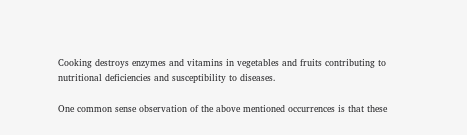Cooking destroys enzymes and vitamins in vegetables and fruits contributing to nutritional deficiencies and susceptibility to diseases.

One common sense observation of the above mentioned occurrences is that these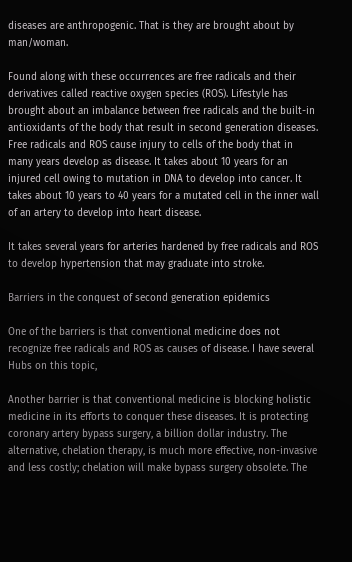diseases are anthropogenic. That is they are brought about by man/woman.

Found along with these occurrences are free radicals and their derivatives called reactive oxygen species (ROS). Lifestyle has brought about an imbalance between free radicals and the built-in antioxidants of the body that result in second generation diseases. Free radicals and ROS cause injury to cells of the body that in many years develop as disease. It takes about 10 years for an injured cell owing to mutation in DNA to develop into cancer. It takes about 10 years to 40 years for a mutated cell in the inner wall of an artery to develop into heart disease.

It takes several years for arteries hardened by free radicals and ROS to develop hypertension that may graduate into stroke.

Barriers in the conquest of second generation epidemics

One of the barriers is that conventional medicine does not recognize free radicals and ROS as causes of disease. I have several Hubs on this topic,

Another barrier is that conventional medicine is blocking holistic medicine in its efforts to conquer these diseases. It is protecting coronary artery bypass surgery, a billion dollar industry. The alternative, chelation therapy, is much more effective, non-invasive and less costly; chelation will make bypass surgery obsolete. The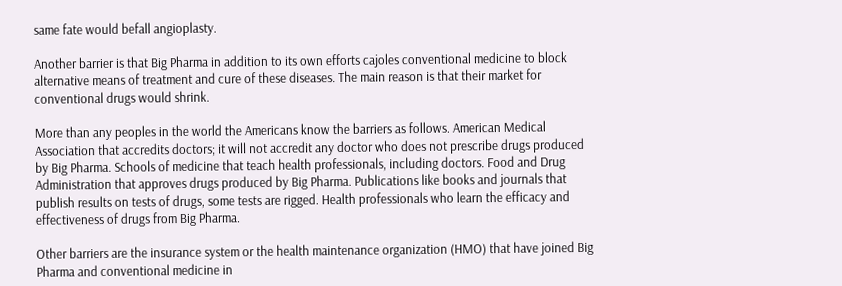same fate would befall angioplasty.

Another barrier is that Big Pharma in addition to its own efforts cajoles conventional medicine to block alternative means of treatment and cure of these diseases. The main reason is that their market for conventional drugs would shrink.

More than any peoples in the world the Americans know the barriers as follows. American Medical Association that accredits doctors; it will not accredit any doctor who does not prescribe drugs produced by Big Pharma. Schools of medicine that teach health professionals, including doctors. Food and Drug Administration that approves drugs produced by Big Pharma. Publications like books and journals that publish results on tests of drugs, some tests are rigged. Health professionals who learn the efficacy and effectiveness of drugs from Big Pharma.

Other barriers are the insurance system or the health maintenance organization (HMO) that have joined Big Pharma and conventional medicine in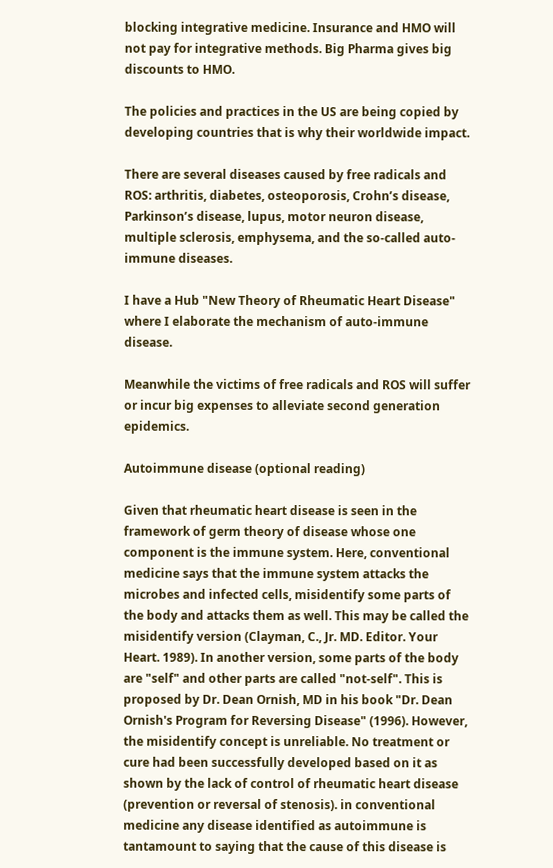blocking integrative medicine. Insurance and HMO will not pay for integrative methods. Big Pharma gives big discounts to HMO.

The policies and practices in the US are being copied by developing countries that is why their worldwide impact.

There are several diseases caused by free radicals and ROS: arthritis, diabetes, osteoporosis, Crohn’s disease, Parkinson’s disease, lupus, motor neuron disease, multiple sclerosis, emphysema, and the so-called auto-immune diseases.

I have a Hub "New Theory of Rheumatic Heart Disease" where I elaborate the mechanism of auto-immune disease.

Meanwhile the victims of free radicals and ROS will suffer or incur big expenses to alleviate second generation epidemics.

Autoimmune disease (optional reading)

Given that rheumatic heart disease is seen in the framework of germ theory of disease whose one component is the immune system. Here, conventional medicine says that the immune system attacks the microbes and infected cells, misidentify some parts of the body and attacks them as well. This may be called the misidentify version (Clayman, C., Jr. MD. Editor. Your Heart. 1989). In another version, some parts of the body are "self" and other parts are called "not-self". This is proposed by Dr. Dean Ornish, MD in his book "Dr. Dean Ornish's Program for Reversing Disease" (1996). However, the misidentify concept is unreliable. No treatment or cure had been successfully developed based on it as shown by the lack of control of rheumatic heart disease (prevention or reversal of stenosis). in conventional medicine any disease identified as autoimmune is tantamount to saying that the cause of this disease is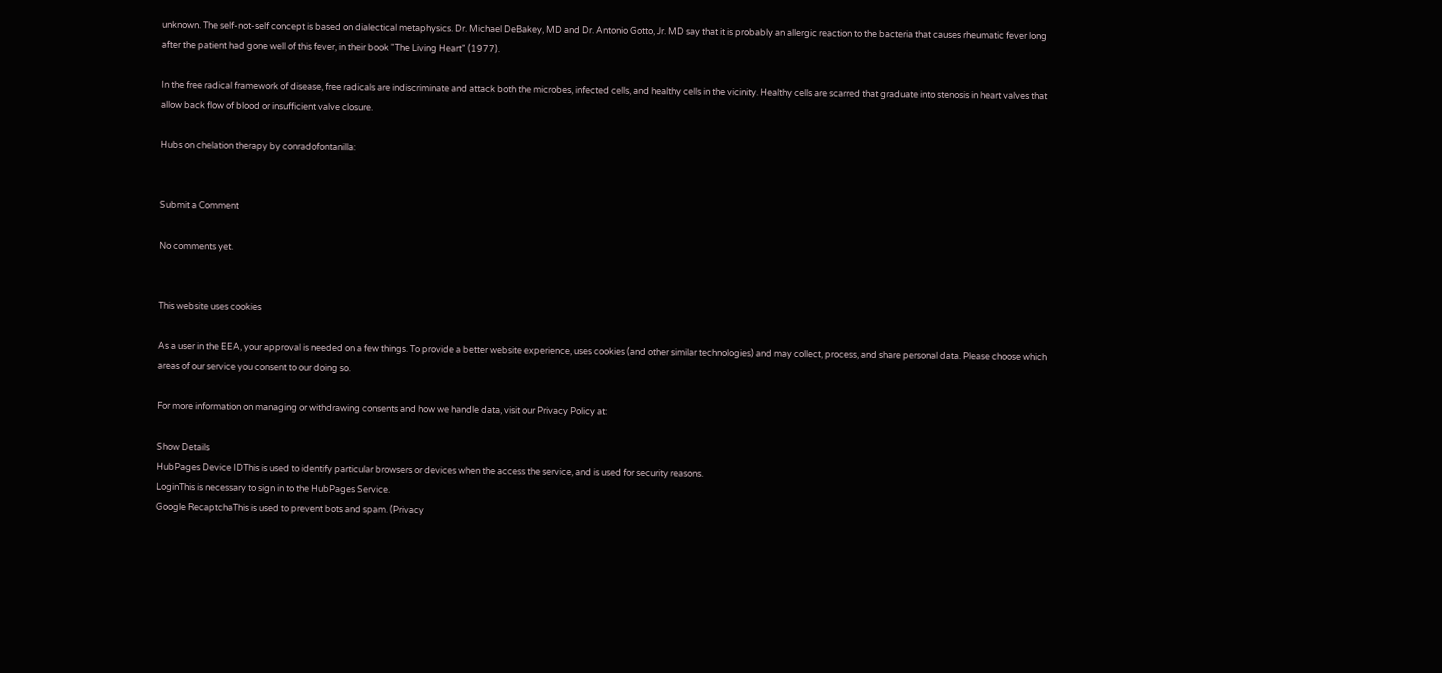unknown. The self-not-self concept is based on dialectical metaphysics. Dr. Michael DeBakey, MD and Dr. Antonio Gotto, Jr. MD say that it is probably an allergic reaction to the bacteria that causes rheumatic fever long after the patient had gone well of this fever, in their book "The Living Heart" (1977).

In the free radical framework of disease, free radicals are indiscriminate and attack both the microbes, infected cells, and healthy cells in the vicinity. Healthy cells are scarred that graduate into stenosis in heart valves that allow back flow of blood or insufficient valve closure.

Hubs on chelation therapy by conradofontanilla:


Submit a Comment

No comments yet.


This website uses cookies

As a user in the EEA, your approval is needed on a few things. To provide a better website experience, uses cookies (and other similar technologies) and may collect, process, and share personal data. Please choose which areas of our service you consent to our doing so.

For more information on managing or withdrawing consents and how we handle data, visit our Privacy Policy at:

Show Details
HubPages Device IDThis is used to identify particular browsers or devices when the access the service, and is used for security reasons.
LoginThis is necessary to sign in to the HubPages Service.
Google RecaptchaThis is used to prevent bots and spam. (Privacy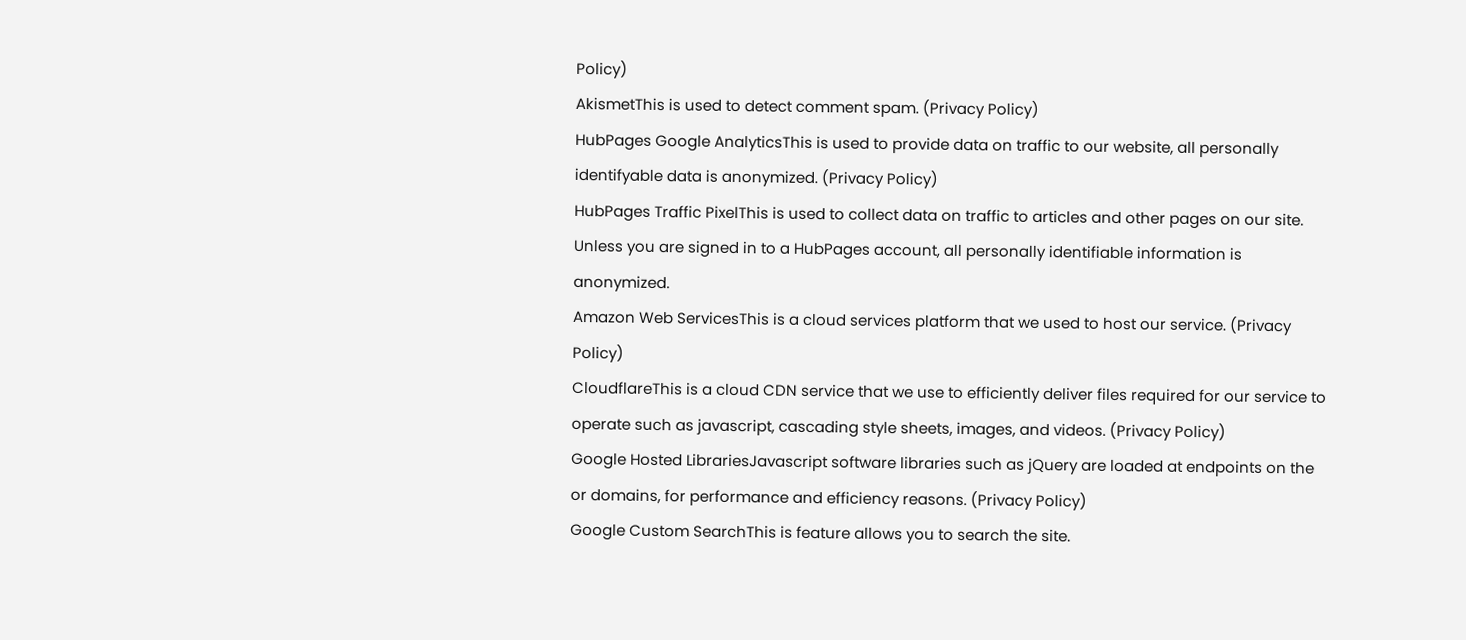Policy)
AkismetThis is used to detect comment spam. (Privacy Policy)
HubPages Google AnalyticsThis is used to provide data on traffic to our website, all personally identifyable data is anonymized. (Privacy Policy)
HubPages Traffic PixelThis is used to collect data on traffic to articles and other pages on our site. Unless you are signed in to a HubPages account, all personally identifiable information is anonymized.
Amazon Web ServicesThis is a cloud services platform that we used to host our service. (Privacy Policy)
CloudflareThis is a cloud CDN service that we use to efficiently deliver files required for our service to operate such as javascript, cascading style sheets, images, and videos. (Privacy Policy)
Google Hosted LibrariesJavascript software libraries such as jQuery are loaded at endpoints on the or domains, for performance and efficiency reasons. (Privacy Policy)
Google Custom SearchThis is feature allows you to search the site.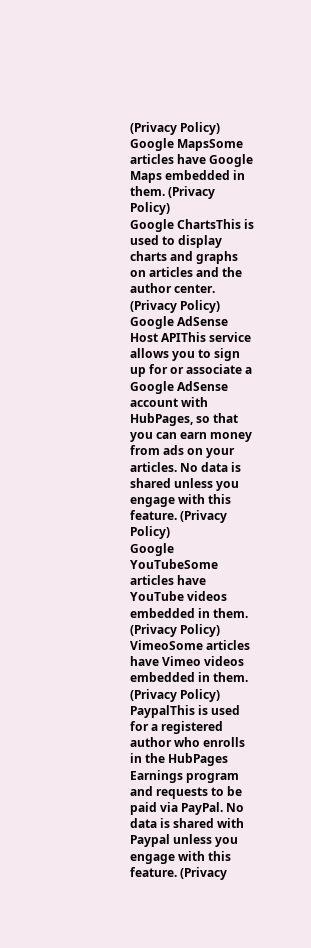(Privacy Policy)
Google MapsSome articles have Google Maps embedded in them. (Privacy Policy)
Google ChartsThis is used to display charts and graphs on articles and the author center. (Privacy Policy)
Google AdSense Host APIThis service allows you to sign up for or associate a Google AdSense account with HubPages, so that you can earn money from ads on your articles. No data is shared unless you engage with this feature. (Privacy Policy)
Google YouTubeSome articles have YouTube videos embedded in them. (Privacy Policy)
VimeoSome articles have Vimeo videos embedded in them. (Privacy Policy)
PaypalThis is used for a registered author who enrolls in the HubPages Earnings program and requests to be paid via PayPal. No data is shared with Paypal unless you engage with this feature. (Privacy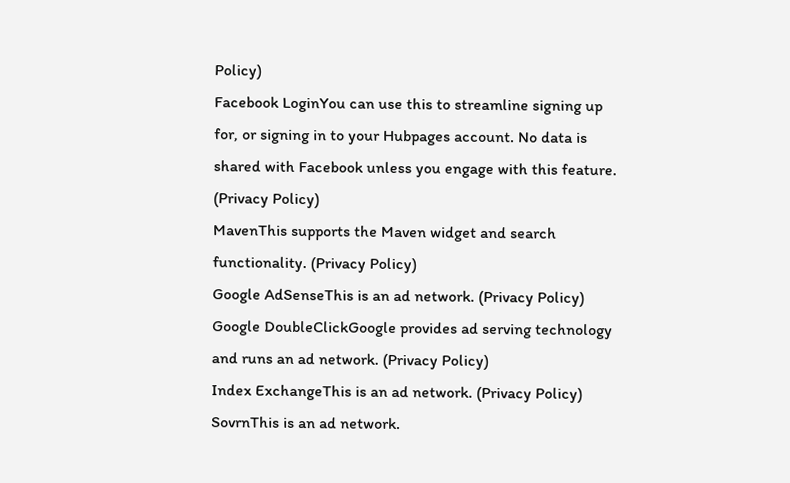Policy)
Facebook LoginYou can use this to streamline signing up for, or signing in to your Hubpages account. No data is shared with Facebook unless you engage with this feature. (Privacy Policy)
MavenThis supports the Maven widget and search functionality. (Privacy Policy)
Google AdSenseThis is an ad network. (Privacy Policy)
Google DoubleClickGoogle provides ad serving technology and runs an ad network. (Privacy Policy)
Index ExchangeThis is an ad network. (Privacy Policy)
SovrnThis is an ad network.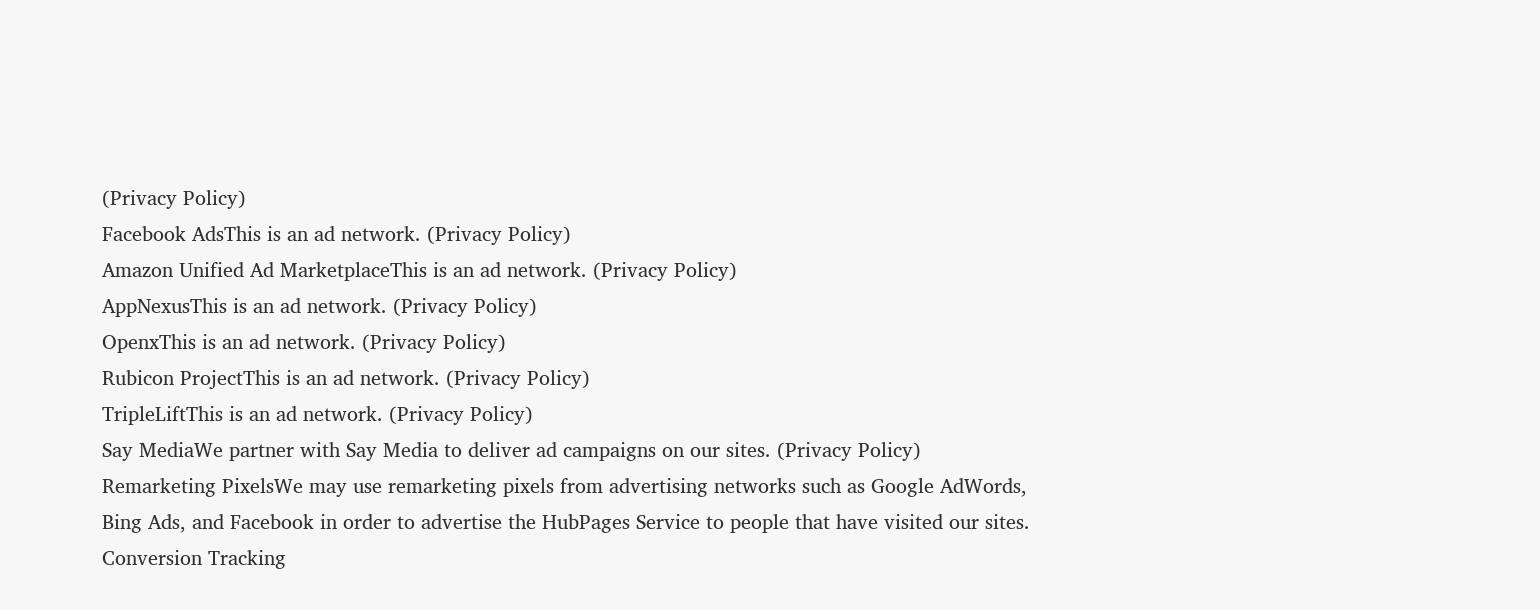(Privacy Policy)
Facebook AdsThis is an ad network. (Privacy Policy)
Amazon Unified Ad MarketplaceThis is an ad network. (Privacy Policy)
AppNexusThis is an ad network. (Privacy Policy)
OpenxThis is an ad network. (Privacy Policy)
Rubicon ProjectThis is an ad network. (Privacy Policy)
TripleLiftThis is an ad network. (Privacy Policy)
Say MediaWe partner with Say Media to deliver ad campaigns on our sites. (Privacy Policy)
Remarketing PixelsWe may use remarketing pixels from advertising networks such as Google AdWords, Bing Ads, and Facebook in order to advertise the HubPages Service to people that have visited our sites.
Conversion Tracking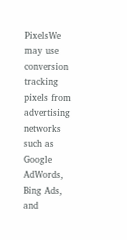PixelsWe may use conversion tracking pixels from advertising networks such as Google AdWords, Bing Ads, and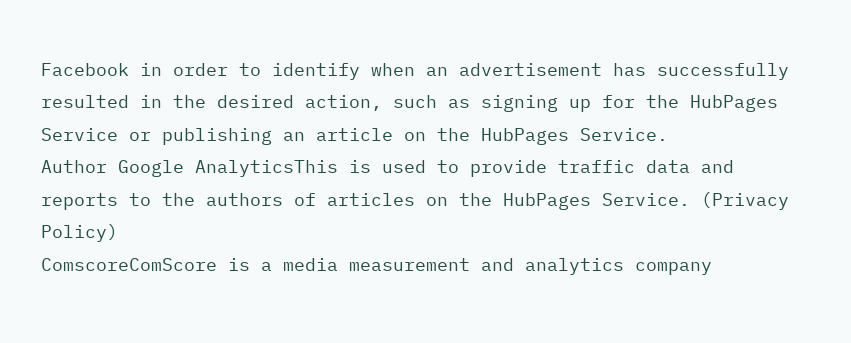Facebook in order to identify when an advertisement has successfully resulted in the desired action, such as signing up for the HubPages Service or publishing an article on the HubPages Service.
Author Google AnalyticsThis is used to provide traffic data and reports to the authors of articles on the HubPages Service. (Privacy Policy)
ComscoreComScore is a media measurement and analytics company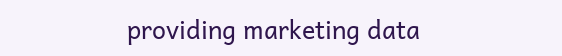providing marketing data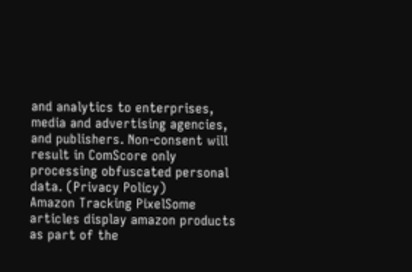and analytics to enterprises, media and advertising agencies, and publishers. Non-consent will result in ComScore only processing obfuscated personal data. (Privacy Policy)
Amazon Tracking PixelSome articles display amazon products as part of the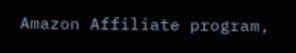Amazon Affiliate program,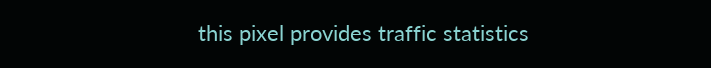this pixel provides traffic statistics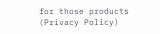for those products (Privacy Policy)